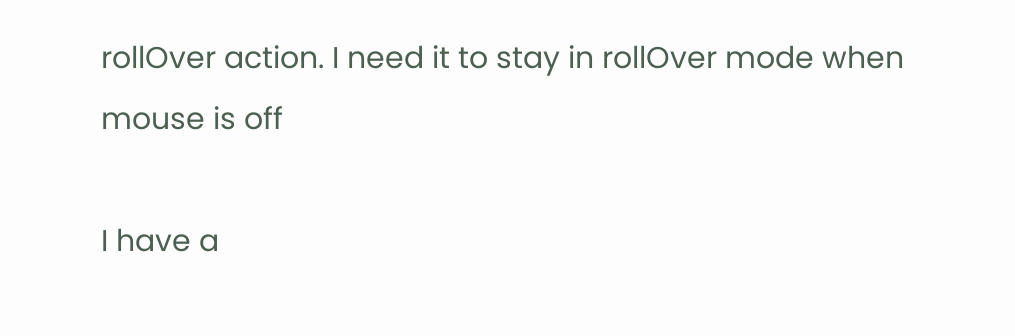rollOver action. I need it to stay in rollOver mode when mouse is off

I have a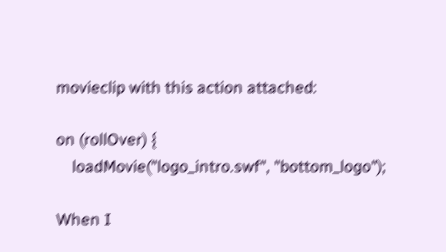movieclip with this action attached:

on (rollOver) {
    loadMovie("logo_intro.swf", "bottom_logo");

When I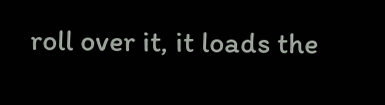roll over it, it loads the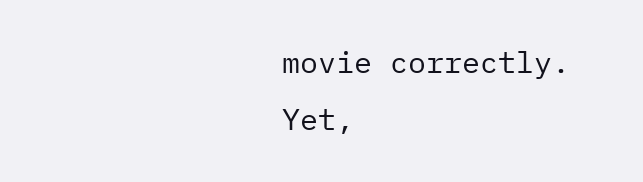movie correctly. Yet,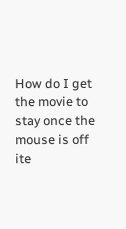How do I get the movie to stay once the mouse is off ite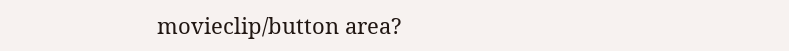movieclip/button area?